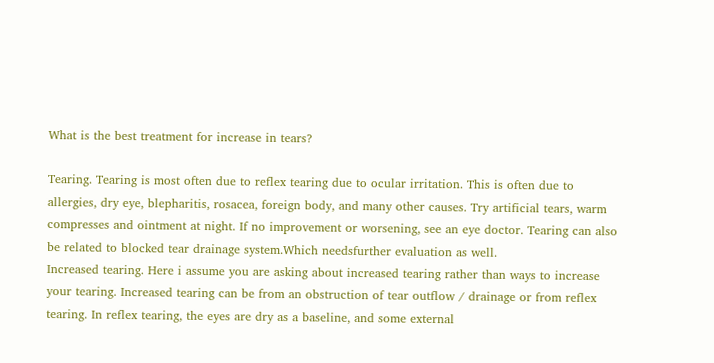What is the best treatment for increase in tears?

Tearing. Tearing is most often due to reflex tearing due to ocular irritation. This is often due to allergies, dry eye, blepharitis, rosacea, foreign body, and many other causes. Try artificial tears, warm compresses and ointment at night. If no improvement or worsening, see an eye doctor. Tearing can also be related to blocked tear drainage system.Which needsfurther evaluation as well.
Increased tearing. Here i assume you are asking about increased tearing rather than ways to increase your tearing. Increased tearing can be from an obstruction of tear outflow / drainage or from reflex tearing. In reflex tearing, the eyes are dry as a baseline, and some external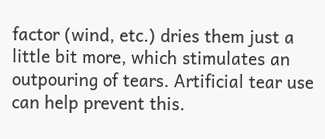factor (wind, etc.) dries them just a little bit more, which stimulates an outpouring of tears. Artificial tear use can help prevent this.